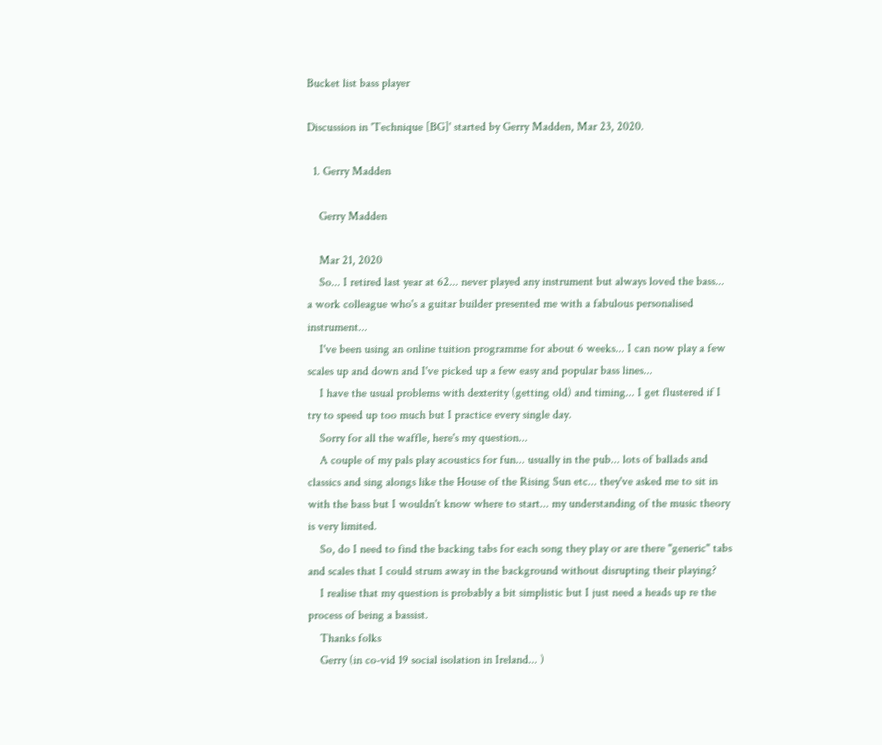Bucket list bass player

Discussion in 'Technique [BG]' started by Gerry Madden, Mar 23, 2020.

  1. Gerry Madden

    Gerry Madden

    Mar 21, 2020
    So... I retired last year at 62... never played any instrument but always loved the bass... a work colleague who's a guitar builder presented me with a fabulous personalised instrument...
    I've been using an online tuition programme for about 6 weeks... I can now play a few scales up and down and I've picked up a few easy and popular bass lines...
    I have the usual problems with dexterity (getting old) and timing... I get flustered if I try to speed up too much but I practice every single day.
    Sorry for all the waffle, here's my question...
    A couple of my pals play acoustics for fun... usually in the pub... lots of ballads and classics and sing alongs like the House of the Rising Sun etc... they've asked me to sit in with the bass but I wouldn't know where to start... my understanding of the music theory is very limited.
    So, do I need to find the backing tabs for each song they play or are there "generic" tabs and scales that I could strum away in the background without disrupting their playing?
    I realise that my question is probably a bit simplistic but I just need a heads up re the process of being a bassist.
    Thanks folks
    Gerry (in co-vid 19 social isolation in Ireland... )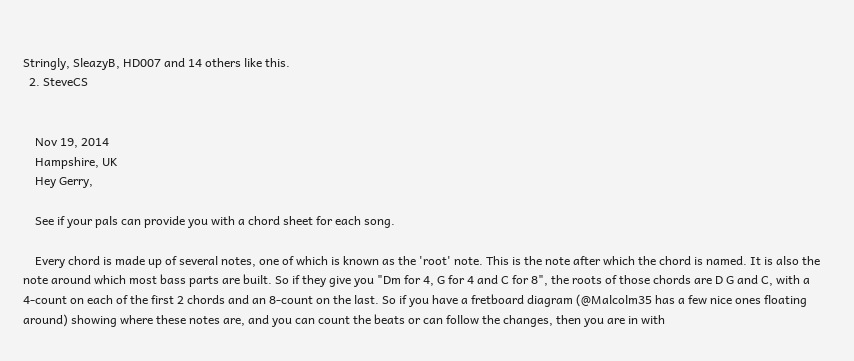Stringly, SleazyB, HD007 and 14 others like this.
  2. SteveCS


    Nov 19, 2014
    Hampshire, UK
    Hey Gerry,

    See if your pals can provide you with a chord sheet for each song.

    Every chord is made up of several notes, one of which is known as the 'root' note. This is the note after which the chord is named. It is also the note around which most bass parts are built. So if they give you "Dm for 4, G for 4 and C for 8", the roots of those chords are D G and C, with a 4-count on each of the first 2 chords and an 8-count on the last. So if you have a fretboard diagram (@Malcolm35 has a few nice ones floating around) showing where these notes are, and you can count the beats or can follow the changes, then you are in with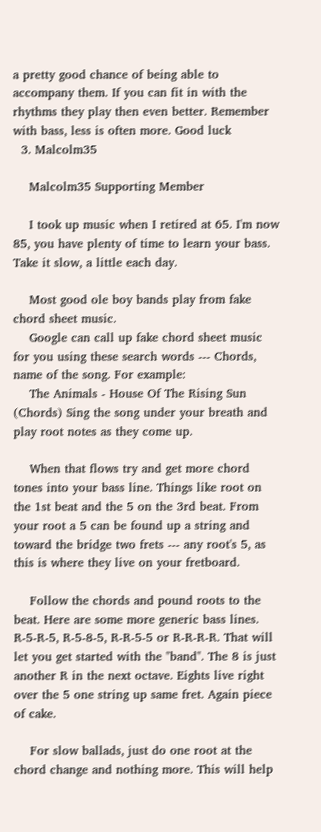a pretty good chance of being able to accompany them. If you can fit in with the rhythms they play then even better. Remember with bass, less is often more. Good luck
  3. Malcolm35

    Malcolm35 Supporting Member

    I took up music when I retired at 65. I'm now 85, you have plenty of time to learn your bass. Take it slow, a little each day.

    Most good ole boy bands play from fake chord sheet music.
    Google can call up fake chord sheet music for you using these search words --- Chords, name of the song. For example:
    The Animals - House Of The Rising Sun (Chords) Sing the song under your breath and play root notes as they come up.

    When that flows try and get more chord tones into your bass line. Things like root on the 1st beat and the 5 on the 3rd beat. From your root a 5 can be found up a string and toward the bridge two frets --- any root's 5, as this is where they live on your fretboard.

    Follow the chords and pound roots to the beat. Here are some more generic bass lines. R-5-R-5, R-5-8-5, R-R-5-5 or R-R-R-R. That will let you get started with the "band". The 8 is just another R in the next octave. Eights live right over the 5 one string up same fret. Again piece of cake.

    For slow ballads, just do one root at the chord change and nothing more. This will help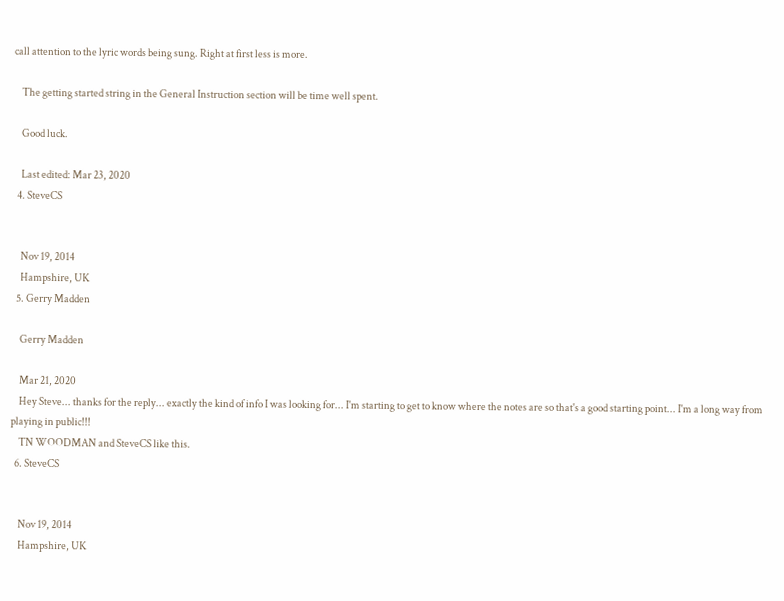call attention to the lyric words being sung. Right at first less is more.

    The getting started string in the General Instruction section will be time well spent.

    Good luck.

    Last edited: Mar 23, 2020
  4. SteveCS


    Nov 19, 2014
    Hampshire, UK
  5. Gerry Madden

    Gerry Madden

    Mar 21, 2020
    Hey Steve... thanks for the reply... exactly the kind of info I was looking for... I'm starting to get to know where the notes are so that's a good starting point... I'm a long way from playing in public!!!
    TN WOODMAN and SteveCS like this.
  6. SteveCS


    Nov 19, 2014
    Hampshire, UK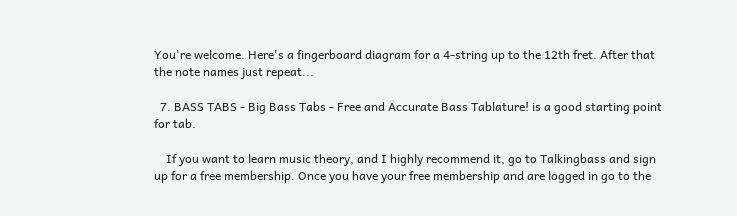You're welcome. Here's a fingerboard diagram for a 4-string up to the 12th fret. After that the note names just repeat...

  7. BASS TABS - Big Bass Tabs - Free and Accurate Bass Tablature! is a good starting point for tab.

    If you want to learn music theory, and I highly recommend it, go to Talkingbass and sign up for a free membership. Once you have your free membership and are logged in go to the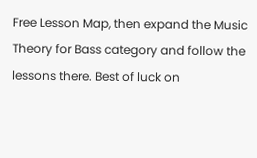Free Lesson Map, then expand the Music Theory for Bass category and follow the lessons there. Best of luck on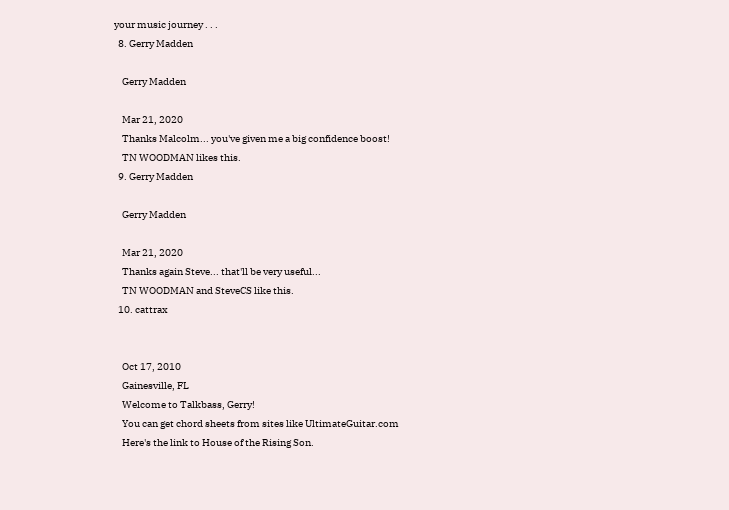your music journey . . .
  8. Gerry Madden

    Gerry Madden

    Mar 21, 2020
    Thanks Malcolm... you've given me a big confidence boost!
    TN WOODMAN likes this.
  9. Gerry Madden

    Gerry Madden

    Mar 21, 2020
    Thanks again Steve... that'll be very useful...
    TN WOODMAN and SteveCS like this.
  10. cattrax


    Oct 17, 2010
    Gainesville, FL
    Welcome to Talkbass, Gerry!
    You can get chord sheets from sites like UltimateGuitar.com
    Here's the link to House of the Rising Son.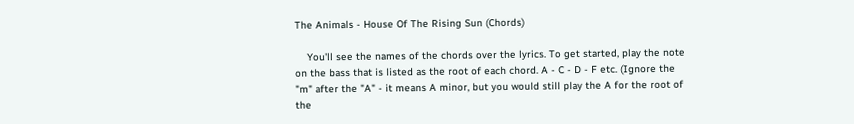The Animals - House Of The Rising Sun (Chords)

    You'll see the names of the chords over the lyrics. To get started, play the note on the bass that is listed as the root of each chord. A - C - D - F etc. (Ignore the "m" after the "A" - it means A minor, but you would still play the A for the root of the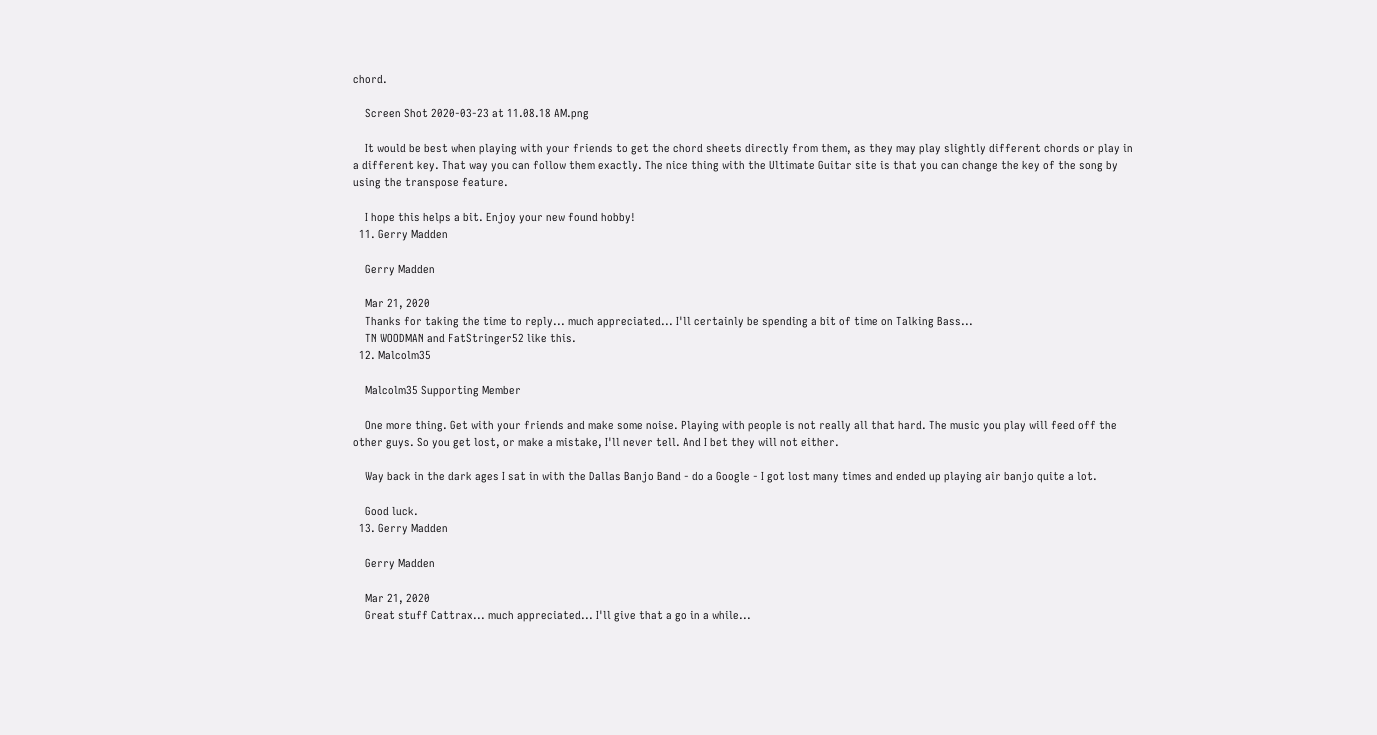chord.

    Screen Shot 2020-03-23 at 11.08.18 AM.png

    It would be best when playing with your friends to get the chord sheets directly from them, as they may play slightly different chords or play in a different key. That way you can follow them exactly. The nice thing with the Ultimate Guitar site is that you can change the key of the song by using the transpose feature.

    I hope this helps a bit. Enjoy your new found hobby!
  11. Gerry Madden

    Gerry Madden

    Mar 21, 2020
    Thanks for taking the time to reply... much appreciated... I'll certainly be spending a bit of time on Talking Bass...
    TN WOODMAN and FatStringer52 like this.
  12. Malcolm35

    Malcolm35 Supporting Member

    One more thing. Get with your friends and make some noise. Playing with people is not really all that hard. The music you play will feed off the other guys. So you get lost, or make a mistake, I'll never tell. And I bet they will not either.

    Way back in the dark ages I sat in with the Dallas Banjo Band - do a Google - I got lost many times and ended up playing air banjo quite a lot.

    Good luck.
  13. Gerry Madden

    Gerry Madden

    Mar 21, 2020
    Great stuff Cattrax... much appreciated... I'll give that a go in a while...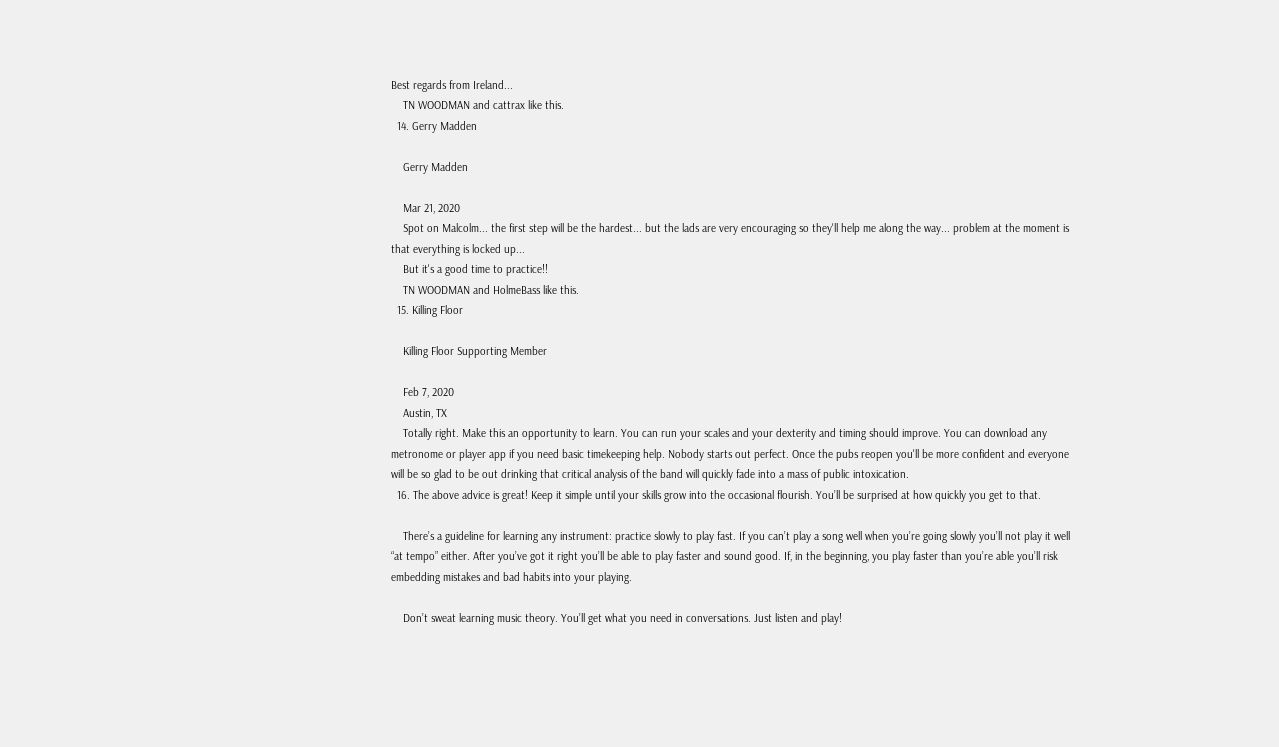Best regards from Ireland...
    TN WOODMAN and cattrax like this.
  14. Gerry Madden

    Gerry Madden

    Mar 21, 2020
    Spot on Malcolm... the first step will be the hardest... but the lads are very encouraging so they'll help me along the way... problem at the moment is that everything is locked up...
    But it's a good time to practice!!
    TN WOODMAN and HolmeBass like this.
  15. Killing Floor

    Killing Floor Supporting Member

    Feb 7, 2020
    Austin, TX
    Totally right. Make this an opportunity to learn. You can run your scales and your dexterity and timing should improve. You can download any metronome or player app if you need basic timekeeping help. Nobody starts out perfect. Once the pubs reopen you'll be more confident and everyone will be so glad to be out drinking that critical analysis of the band will quickly fade into a mass of public intoxication.
  16. The above advice is great! Keep it simple until your skills grow into the occasional flourish. You’ll be surprised at how quickly you get to that.

    There’s a guideline for learning any instrument: practice slowly to play fast. If you can’t play a song well when you’re going slowly you’ll not play it well “at tempo” either. After you’ve got it right you’ll be able to play faster and sound good. If, in the beginning, you play faster than you’re able you’ll risk embedding mistakes and bad habits into your playing.

    Don’t sweat learning music theory. You’ll get what you need in conversations. Just listen and play!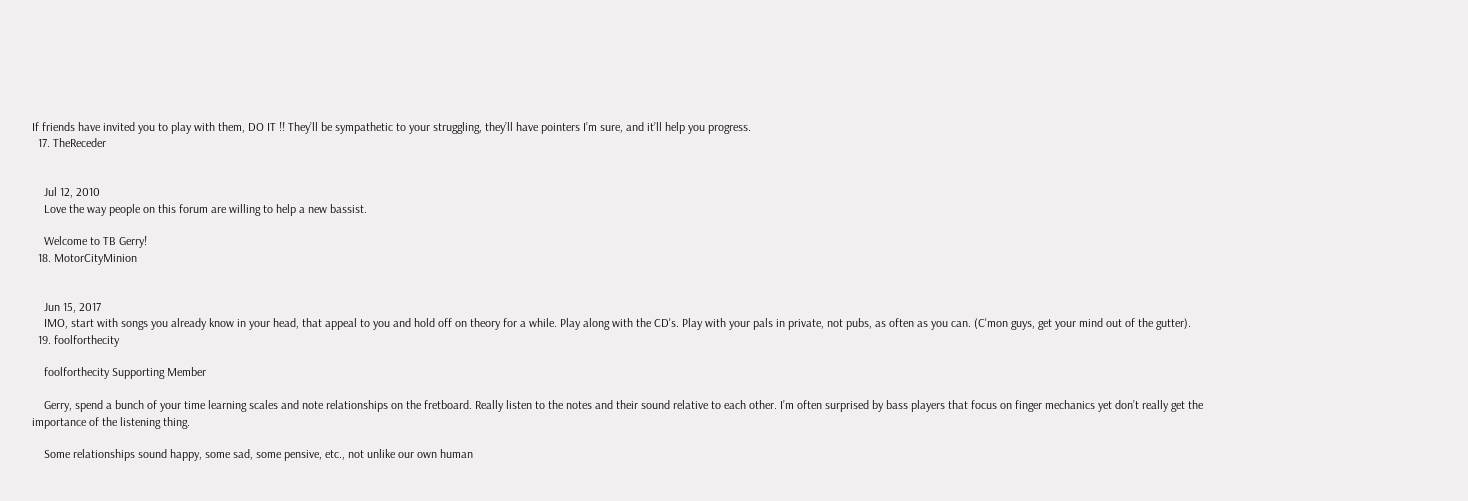If friends have invited you to play with them, DO IT !! They’ll be sympathetic to your struggling, they’ll have pointers I’m sure, and it’ll help you progress.
  17. TheReceder


    Jul 12, 2010
    Love the way people on this forum are willing to help a new bassist.

    Welcome to TB Gerry!
  18. MotorCityMinion


    Jun 15, 2017
    IMO, start with songs you already know in your head, that appeal to you and hold off on theory for a while. Play along with the CD's. Play with your pals in private, not pubs, as often as you can. (C'mon guys, get your mind out of the gutter).
  19. foolforthecity

    foolforthecity Supporting Member

    Gerry, spend a bunch of your time learning scales and note relationships on the fretboard. Really listen to the notes and their sound relative to each other. I’m often surprised by bass players that focus on finger mechanics yet don’t really get the importance of the listening thing.

    Some relationships sound happy, some sad, some pensive, etc., not unlike our own human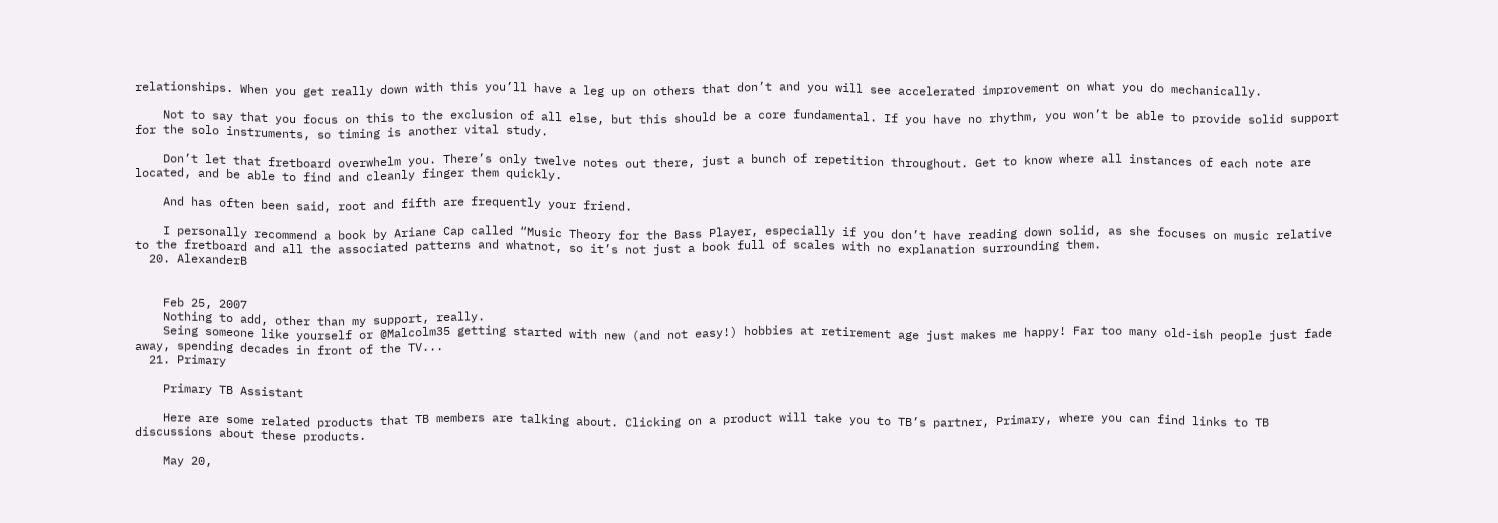relationships. When you get really down with this you’ll have a leg up on others that don’t and you will see accelerated improvement on what you do mechanically.

    Not to say that you focus on this to the exclusion of all else, but this should be a core fundamental. If you have no rhythm, you won’t be able to provide solid support for the solo instruments, so timing is another vital study.

    Don’t let that fretboard overwhelm you. There’s only twelve notes out there, just a bunch of repetition throughout. Get to know where all instances of each note are located, and be able to find and cleanly finger them quickly.

    And has often been said, root and fifth are frequently your friend.

    I personally recommend a book by Ariane Cap called “Music Theory for the Bass Player, especially if you don’t have reading down solid, as she focuses on music relative to the fretboard and all the associated patterns and whatnot, so it’s not just a book full of scales with no explanation surrounding them.
  20. AlexanderB


    Feb 25, 2007
    Nothing to add, other than my support, really.
    Seing someone like yourself or @Malcolm35 getting started with new (and not easy!) hobbies at retirement age just makes me happy! Far too many old-ish people just fade away, spending decades in front of the TV...
  21. Primary

    Primary TB Assistant

    Here are some related products that TB members are talking about. Clicking on a product will take you to TB’s partner, Primary, where you can find links to TB discussions about these products.

    May 20,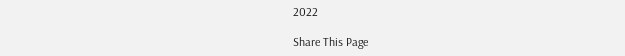2022

Share This Page